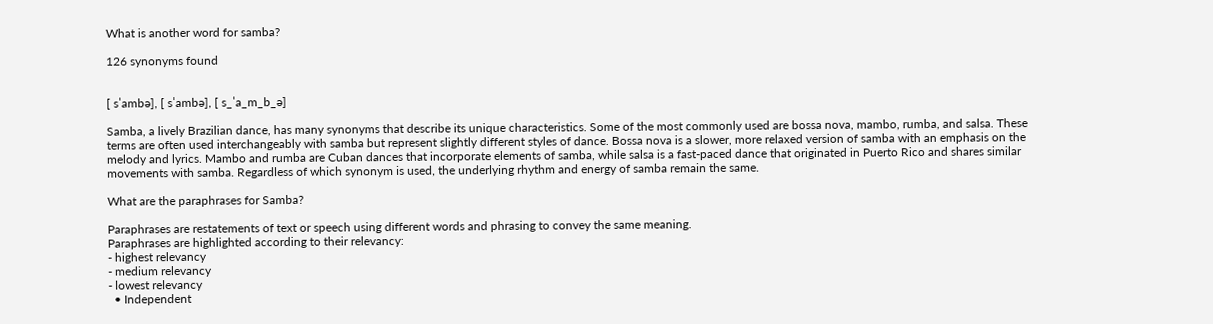What is another word for samba?

126 synonyms found


[ sˈambə], [ sˈambə], [ s_ˈa_m_b_ə]

Samba, a lively Brazilian dance, has many synonyms that describe its unique characteristics. Some of the most commonly used are bossa nova, mambo, rumba, and salsa. These terms are often used interchangeably with samba but represent slightly different styles of dance. Bossa nova is a slower, more relaxed version of samba with an emphasis on the melody and lyrics. Mambo and rumba are Cuban dances that incorporate elements of samba, while salsa is a fast-paced dance that originated in Puerto Rico and shares similar movements with samba. Regardless of which synonym is used, the underlying rhythm and energy of samba remain the same.

What are the paraphrases for Samba?

Paraphrases are restatements of text or speech using different words and phrasing to convey the same meaning.
Paraphrases are highlighted according to their relevancy:
- highest relevancy
- medium relevancy
- lowest relevancy
  • Independent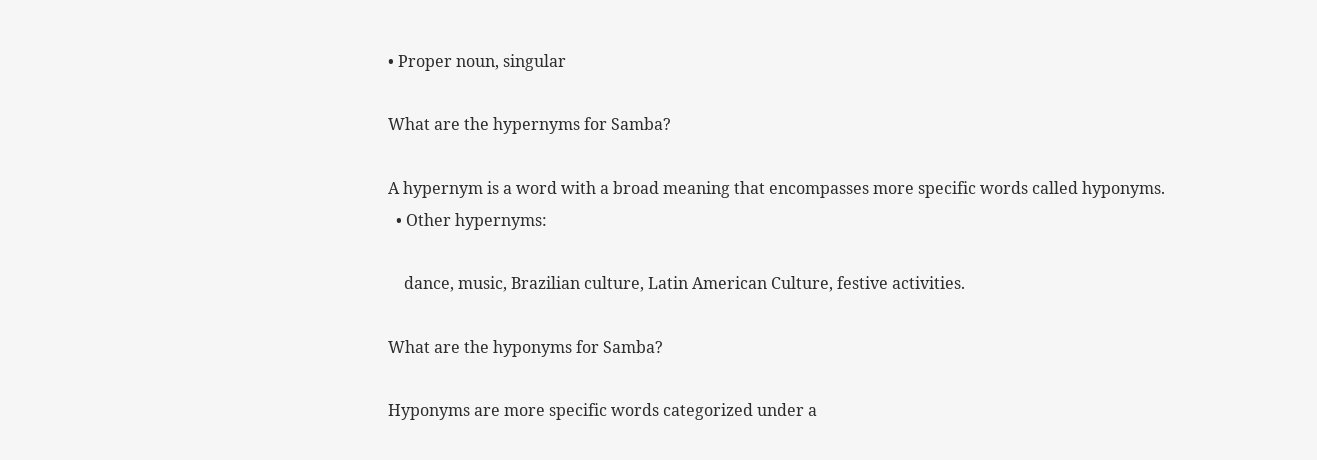• Proper noun, singular

What are the hypernyms for Samba?

A hypernym is a word with a broad meaning that encompasses more specific words called hyponyms.
  • Other hypernyms:

    dance, music, Brazilian culture, Latin American Culture, festive activities.

What are the hyponyms for Samba?

Hyponyms are more specific words categorized under a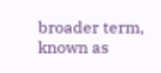broader term, known as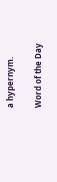a hypernym.

Word of the Day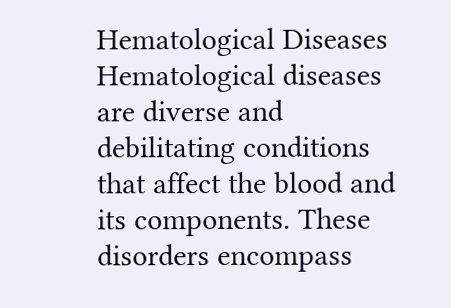Hematological Diseases
Hematological diseases are diverse and debilitating conditions that affect the blood and its components. These disorders encompass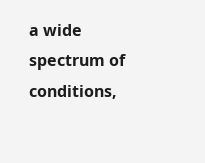a wide spectrum of conditions,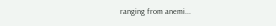ranging from anemi...